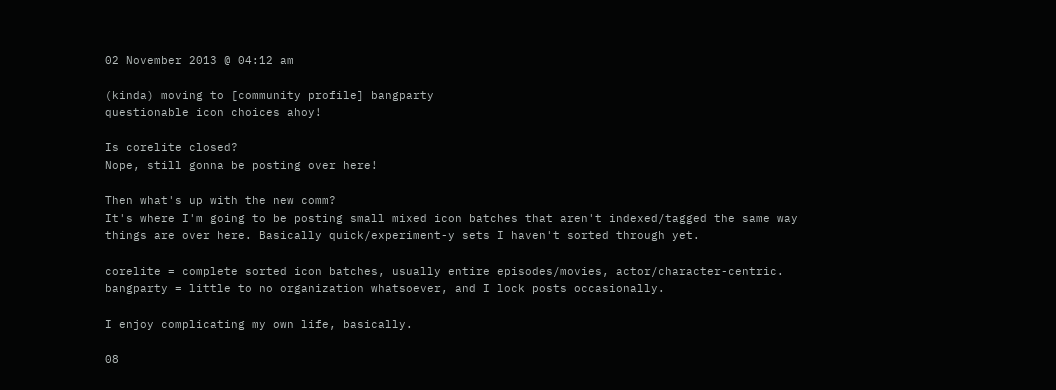02 November 2013 @ 04:12 am

(kinda) moving to [community profile] bangparty
questionable icon choices ahoy!

Is corelite closed?
Nope, still gonna be posting over here!

Then what's up with the new comm?
It's where I'm going to be posting small mixed icon batches that aren't indexed/tagged the same way things are over here. Basically quick/experiment-y sets I haven't sorted through yet.

corelite = complete sorted icon batches, usually entire episodes/movies, actor/character-centric. bangparty = little to no organization whatsoever, and I lock posts occasionally.

I enjoy complicating my own life, basically.

08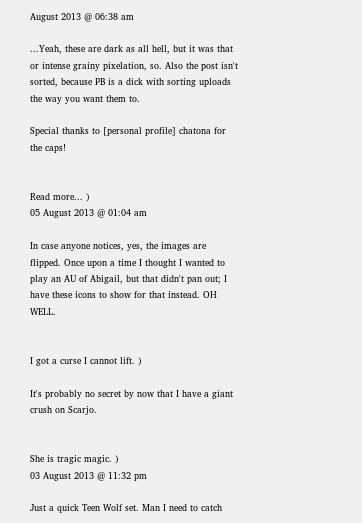August 2013 @ 06:38 am

...Yeah, these are dark as all hell, but it was that or intense grainy pixelation, so. Also the post isn't sorted, because PB is a dick with sorting uploads the way you want them to.

Special thanks to [personal profile] chatona for the caps!


Read more... )
05 August 2013 @ 01:04 am

In case anyone notices, yes, the images are flipped. Once upon a time I thought I wanted to play an AU of Abigail, but that didn't pan out; I have these icons to show for that instead. OH WELL.


I got a curse I cannot lift. )

It's probably no secret by now that I have a giant crush on Scarjo.


She is tragic magic. )
03 August 2013 @ 11:32 pm

Just a quick Teen Wolf set. Man I need to catch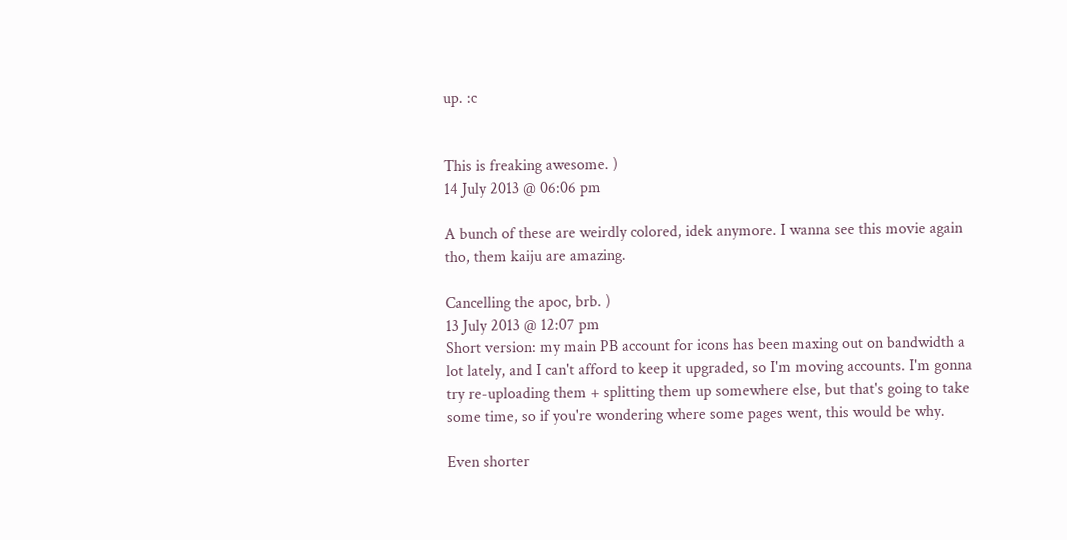up. :c


This is freaking awesome. )
14 July 2013 @ 06:06 pm

A bunch of these are weirdly colored, idek anymore. I wanna see this movie again tho, them kaiju are amazing.

Cancelling the apoc, brb. )
13 July 2013 @ 12:07 pm
Short version: my main PB account for icons has been maxing out on bandwidth a lot lately, and I can't afford to keep it upgraded, so I'm moving accounts. I'm gonna try re-uploading them + splitting them up somewhere else, but that's going to take some time, so if you're wondering where some pages went, this would be why.

Even shorter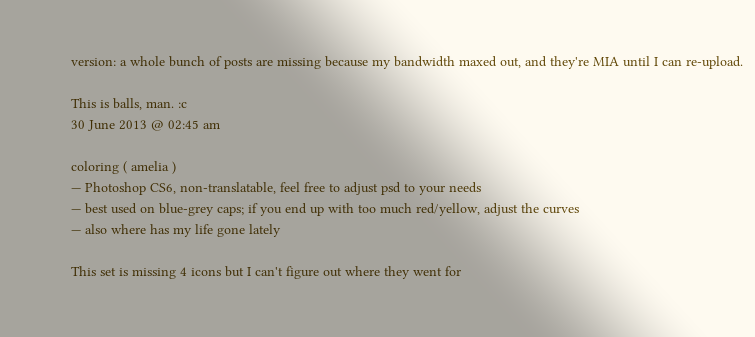version: a whole bunch of posts are missing because my bandwidth maxed out, and they're MIA until I can re-upload.

This is balls, man. :c
30 June 2013 @ 02:45 am

coloring ( amelia )
— Photoshop CS6, non-translatable, feel free to adjust psd to your needs
— best used on blue-grey caps; if you end up with too much red/yellow, adjust the curves
— also where has my life gone lately

This set is missing 4 icons but I can't figure out where they went for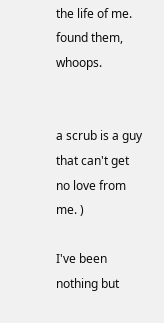the life of me. found them, whoops.


a scrub is a guy that can't get no love from me. )

I've been nothing but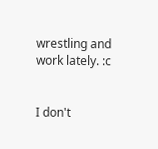wrestling and work lately. :c


I don't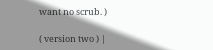want no scrub. )

( version two ) |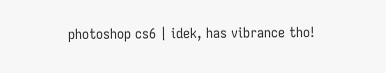photoshop cs6 | idek, has vibrance tho!